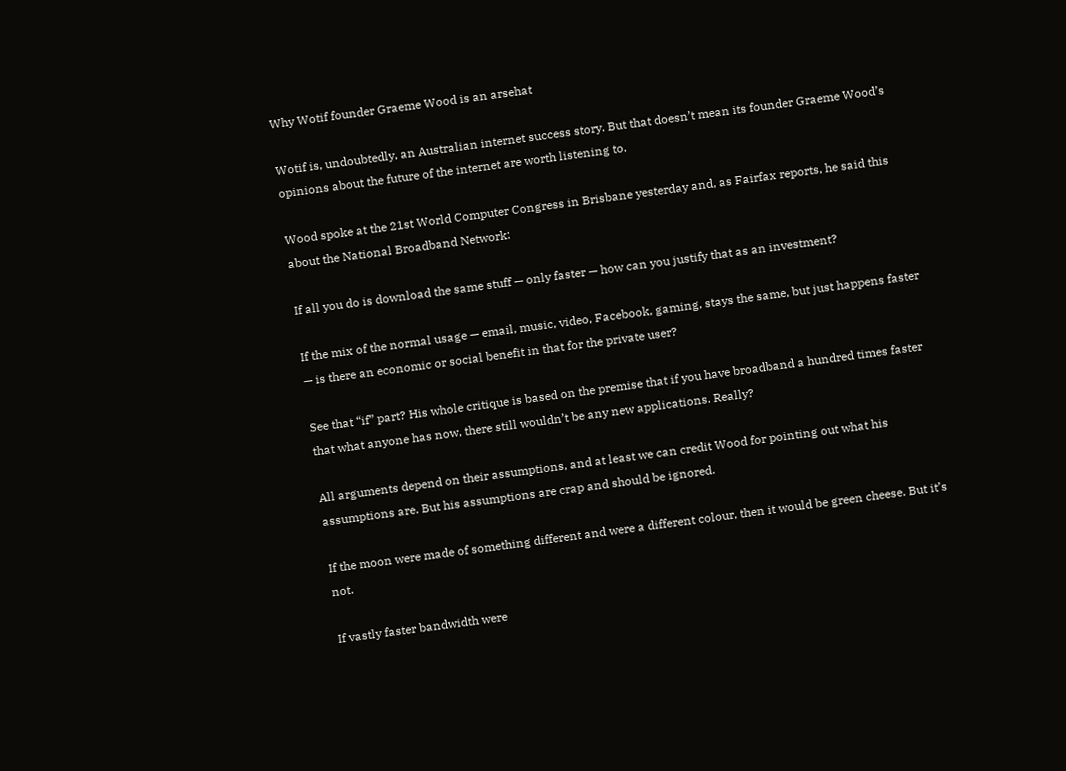Why Wotif founder Graeme Wood is an arsehat

Wotif is, undoubtedly, an Australian internet success story. But that doesn’t mean its founder Graeme Wood’s opinions about the future of the internet are worth listening to.

Wood spoke at the 21st World Computer Congress in Brisbane yesterday and, as Fairfax reports, he said this about the National Broadband Network:

If all you do is download the same stuff — only faster — how can you justify that as an investment?

If the mix of the normal usage — email, music, video, Facebook, gaming, stays the same, but just happens faster — is there an economic or social benefit in that for the private user?

See that “if” part? His whole critique is based on the premise that if you have broadband a hundred times faster that what anyone has now, there still wouldn’t be any new applications. Really?

All arguments depend on their assumptions, and at least we can credit Wood for pointing out what his assumptions are. But his assumptions are crap and should be ignored.

If the moon were made of something different and were a different colour, then it would be green cheese. But it’s not.

If vastly faster bandwidth were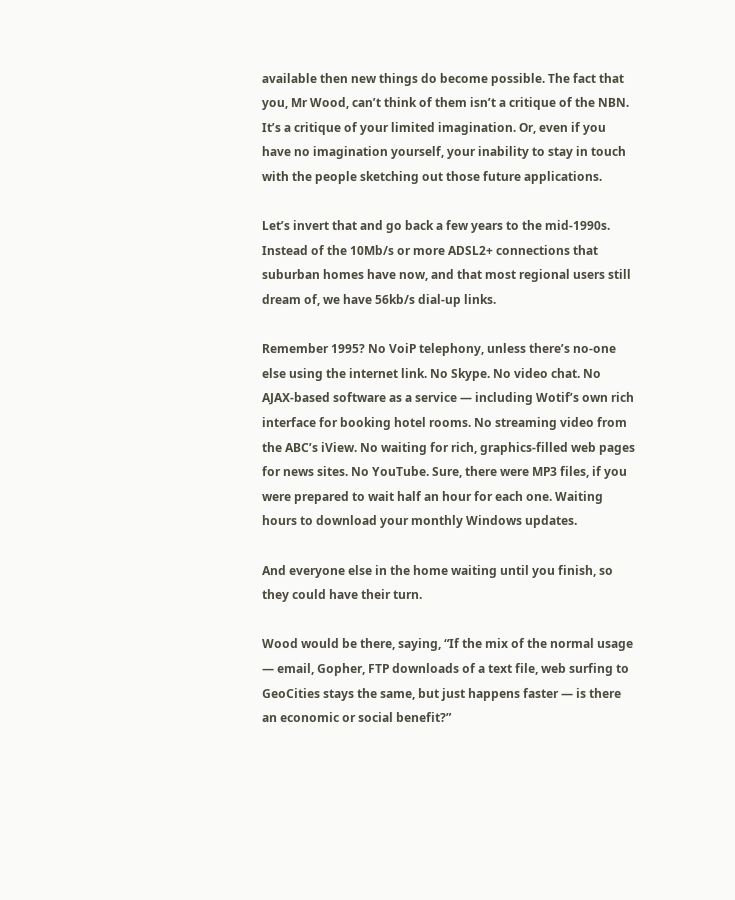available then new things do become possible. The fact that you, Mr Wood, can’t think of them isn’t a critique of the NBN. It’s a critique of your limited imagination. Or, even if you have no imagination yourself, your inability to stay in touch with the people sketching out those future applications.

Let’s invert that and go back a few years to the mid-1990s. Instead of the 10Mb/s or more ADSL2+ connections that suburban homes have now, and that most regional users still dream of, we have 56kb/s dial-up links.

Remember 1995? No VoiP telephony, unless there’s no-one else using the internet link. No Skype. No video chat. No AJAX-based software as a service — including Wotif’s own rich interface for booking hotel rooms. No streaming video from the ABC’s iView. No waiting for rich, graphics-filled web pages for news sites. No YouTube. Sure, there were MP3 files, if you were prepared to wait half an hour for each one. Waiting hours to download your monthly Windows updates.

And everyone else in the home waiting until you finish, so they could have their turn.

Wood would be there, saying, “If the mix of the normal usage — email, Gopher, FTP downloads of a text file, web surfing to GeoCities stays the same, but just happens faster — is there an economic or social benefit?”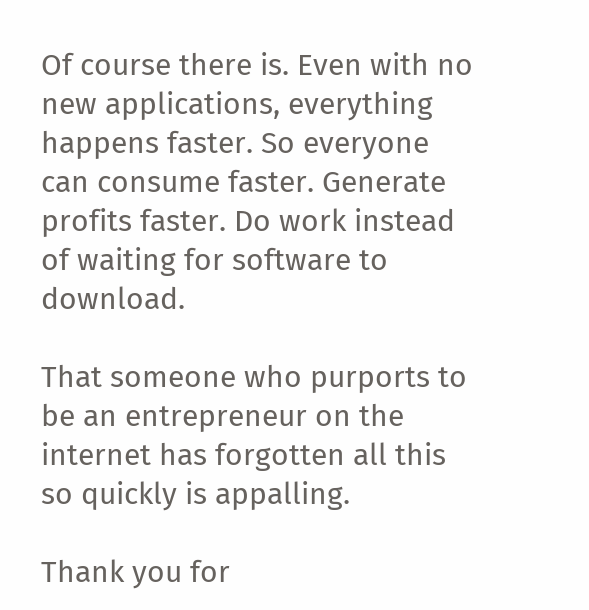Of course there is. Even with no new applications, everything happens faster. So everyone can consume faster. Generate profits faster. Do work instead of waiting for software to download.

That someone who purports to be an entrepreneur on the internet has forgotten all this so quickly is appalling.

Thank you for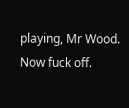playing, Mr Wood. Now fuck off.